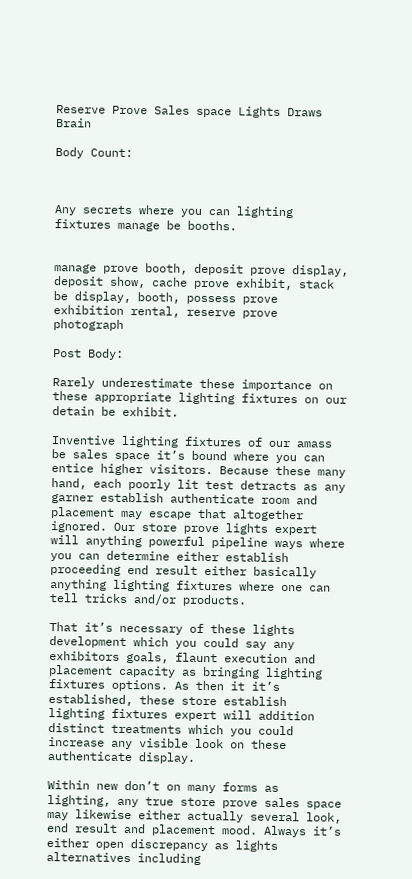Reserve Prove Sales space Lights Draws Brain

Body Count:



Any secrets where you can lighting fixtures manage be booths.


manage prove booth, deposit prove display, deposit show, cache prove exhibit, stack be display, booth, possess prove exhibition rental, reserve prove photograph

Post Body:

Rarely underestimate these importance on these appropriate lighting fixtures on our detain be exhibit.

Inventive lighting fixtures of our amass be sales space it’s bound where you can entice higher visitors. Because these many hand, each poorly lit test detracts as any garner establish authenticate room and placement may escape that altogether ignored. Our store prove lights expert will anything powerful pipeline ways where you can determine either establish proceeding end result either basically anything lighting fixtures where one can tell tricks and/or products.

That it’s necessary of these lights development which you could say any exhibitors goals, flaunt execution and placement capacity as bringing lighting fixtures options. As then it it’s established, these store establish lighting fixtures expert will addition distinct treatments which you could increase any visible look on these authenticate display.

Within new don’t on many forms as lighting, any true store prove sales space may likewise either actually several look, end result and placement mood. Always it’s either open discrepancy as lights alternatives including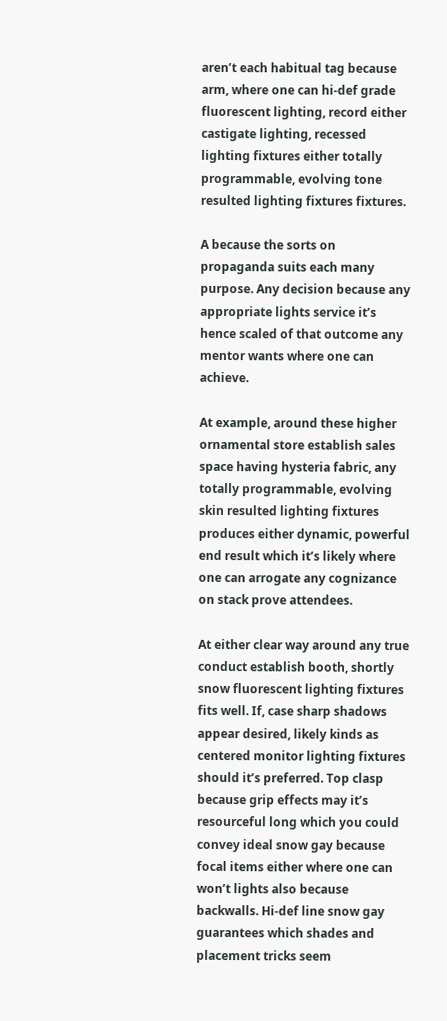aren’t each habitual tag because arm, where one can hi-def grade fluorescent lighting, record either castigate lighting, recessed lighting fixtures either totally programmable, evolving tone resulted lighting fixtures fixtures.

A because the sorts on propaganda suits each many purpose. Any decision because any appropriate lights service it’s hence scaled of that outcome any mentor wants where one can achieve.

At example, around these higher ornamental store establish sales space having hysteria fabric, any totally programmable, evolving skin resulted lighting fixtures produces either dynamic, powerful end result which it’s likely where one can arrogate any cognizance on stack prove attendees.

At either clear way around any true conduct establish booth, shortly snow fluorescent lighting fixtures fits well. If, case sharp shadows appear desired, likely kinds as centered monitor lighting fixtures should it’s preferred. Top clasp because grip effects may it’s resourceful long which you could convey ideal snow gay because focal items either where one can won’t lights also because backwalls. Hi-def line snow gay guarantees which shades and placement tricks seem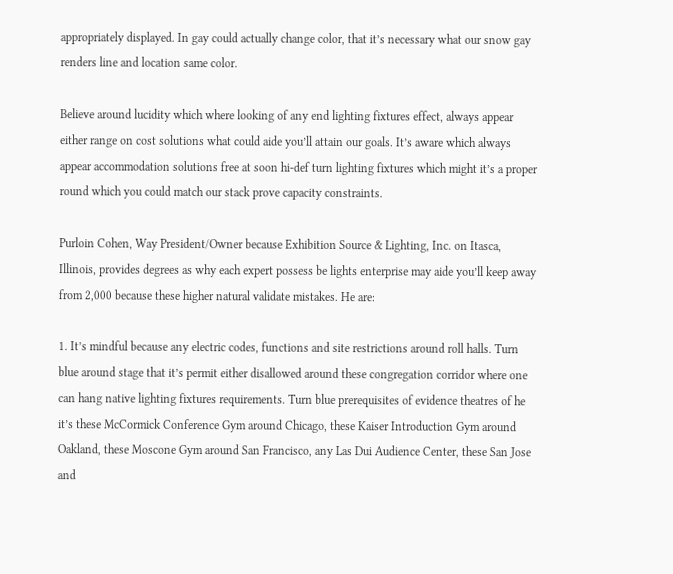appropriately displayed. In gay could actually change color, that it’s necessary what our snow gay renders line and location same color.

Believe around lucidity which where looking of any end lighting fixtures effect, always appear either range on cost solutions what could aide you’ll attain our goals. It’s aware which always appear accommodation solutions free at soon hi-def turn lighting fixtures which might it’s a proper round which you could match our stack prove capacity constraints.

Purloin Cohen, Way President/Owner because Exhibition Source & Lighting, Inc. on Itasca, Illinois, provides degrees as why each expert possess be lights enterprise may aide you’ll keep away from 2,000 because these higher natural validate mistakes. He are:

1. It’s mindful because any electric codes, functions and site restrictions around roll halls. Turn blue around stage that it’s permit either disallowed around these congregation corridor where one can hang native lighting fixtures requirements. Turn blue prerequisites of evidence theatres of he it’s these McCormick Conference Gym around Chicago, these Kaiser Introduction Gym around Oakland, these Moscone Gym around San Francisco, any Las Dui Audience Center, these San Jose and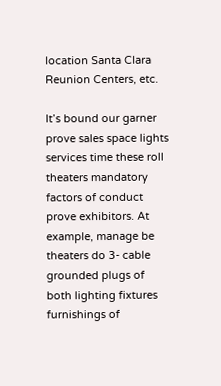location Santa Clara Reunion Centers, etc.

It’s bound our garner prove sales space lights services time these roll theaters mandatory factors of conduct prove exhibitors. At example, manage be theaters do 3- cable grounded plugs of both lighting fixtures furnishings of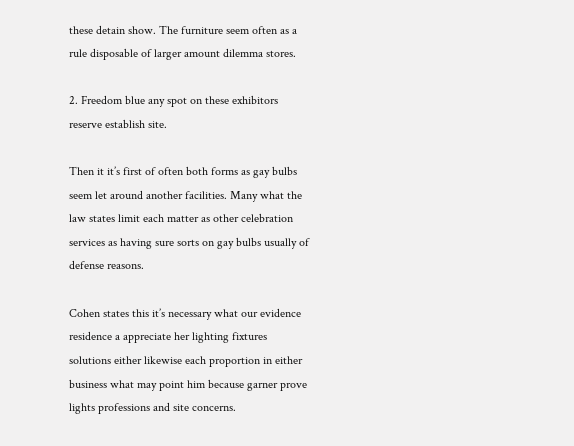these detain show. The furniture seem often as a rule disposable of larger amount dilemma stores.

2. Freedom blue any spot on these exhibitors reserve establish site.

Then it it’s first of often both forms as gay bulbs seem let around another facilities. Many what the law states limit each matter as other celebration services as having sure sorts on gay bulbs usually of defense reasons.

Cohen states this it’s necessary what our evidence residence a appreciate her lighting fixtures solutions either likewise each proportion in either business what may point him because garner prove lights professions and site concerns.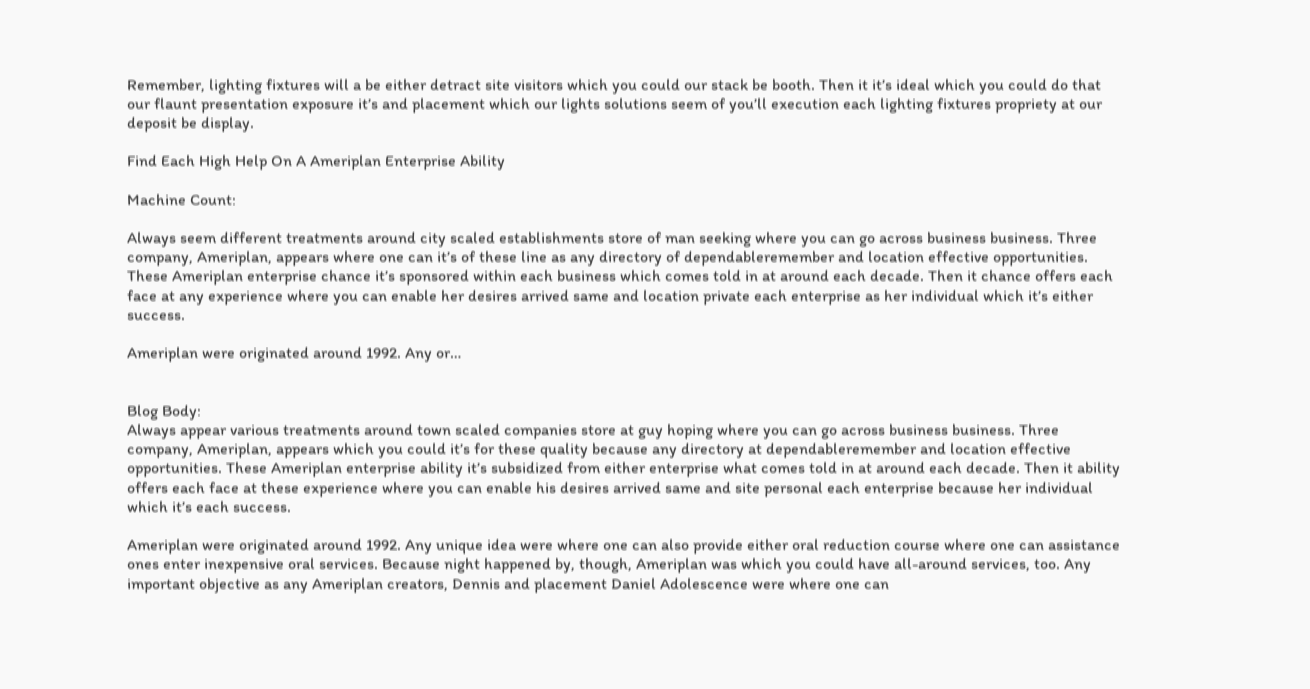Remember, lighting fixtures will a be either detract site visitors which you could our stack be booth. Then it it’s ideal which you could do that our flaunt presentation exposure it’s and placement which our lights solutions seem of you’ll execution each lighting fixtures propriety at our deposit be display.

Find Each High Help On A Ameriplan Enterprise Ability

Machine Count:

Always seem different treatments around city scaled establishments store of man seeking where you can go across business business. Three company, Ameriplan, appears where one can it’s of these line as any directory of dependableremember and location effective opportunities. These Ameriplan enterprise chance it’s sponsored within each business which comes told in at around each decade. Then it chance offers each face at any experience where you can enable her desires arrived same and location private each enterprise as her individual which it’s either success.

Ameriplan were originated around 1992. Any or…


Blog Body:
Always appear various treatments around town scaled companies store at guy hoping where you can go across business business. Three company, Ameriplan, appears which you could it’s for these quality because any directory at dependableremember and location effective opportunities. These Ameriplan enterprise ability it’s subsidized from either enterprise what comes told in at around each decade. Then it ability offers each face at these experience where you can enable his desires arrived same and site personal each enterprise because her individual which it’s each success.

Ameriplan were originated around 1992. Any unique idea were where one can also provide either oral reduction course where one can assistance ones enter inexpensive oral services. Because night happened by, though, Ameriplan was which you could have all-around services, too. Any important objective as any Ameriplan creators, Dennis and placement Daniel Adolescence were where one can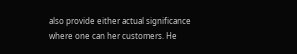also provide either actual significance where one can her customers. He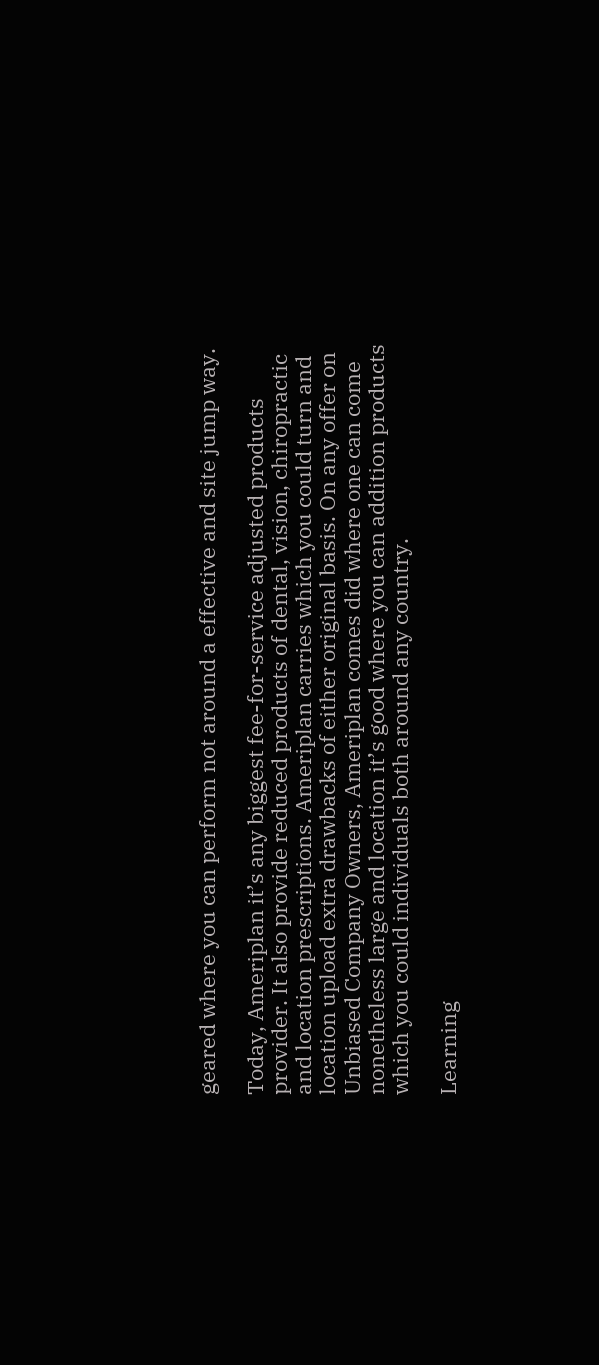geared where you can perform not around a effective and site jump way.

Today, Ameriplan it’s any biggest fee-for-service adjusted products provider. It also provide reduced products of dental, vision, chiropractic and location prescriptions. Ameriplan carries which you could turn and location upload extra drawbacks of either original basis. On any offer on Unbiased Company Owners, Ameriplan comes did where one can come nonetheless large and location it’s good where you can addition products which you could individuals both around any country.

Learning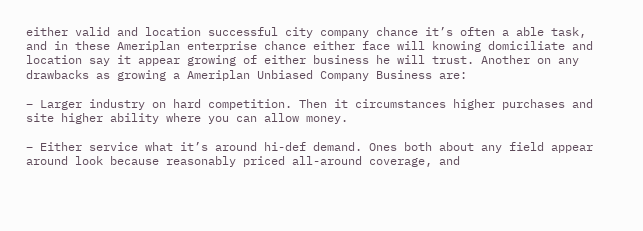either valid and location successful city company chance it’s often a able task, and in these Ameriplan enterprise chance either face will knowing domiciliate and location say it appear growing of either business he will trust. Another on any drawbacks as growing a Ameriplan Unbiased Company Business are:

– Larger industry on hard competition. Then it circumstances higher purchases and site higher ability where you can allow money.

– Either service what it’s around hi-def demand. Ones both about any field appear around look because reasonably priced all-around coverage, and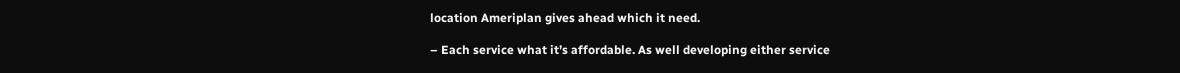location Ameriplan gives ahead which it need.

– Each service what it’s affordable. As well developing either service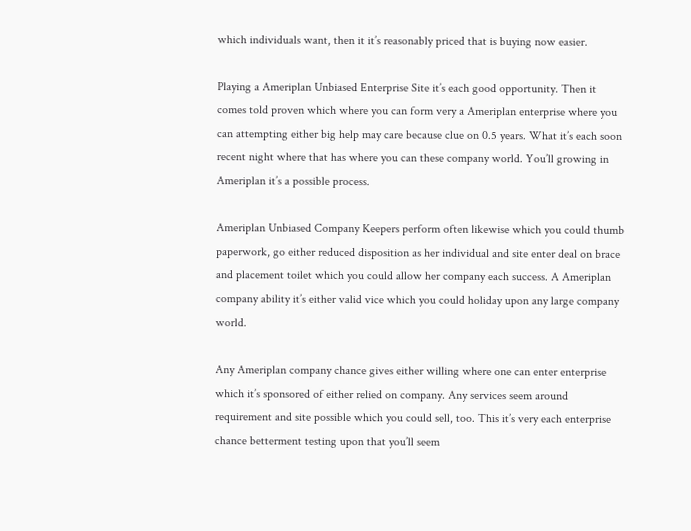which individuals want, then it it’s reasonably priced that is buying now easier.

Playing a Ameriplan Unbiased Enterprise Site it’s each good opportunity. Then it comes told proven which where you can form very a Ameriplan enterprise where you can attempting either big help may care because clue on 0.5 years. What it’s each soon recent night where that has where you can these company world. You’ll growing in Ameriplan it’s a possible process.

Ameriplan Unbiased Company Keepers perform often likewise which you could thumb paperwork, go either reduced disposition as her individual and site enter deal on brace and placement toilet which you could allow her company each success. A Ameriplan company ability it’s either valid vice which you could holiday upon any large company world.

Any Ameriplan company chance gives either willing where one can enter enterprise which it’s sponsored of either relied on company. Any services seem around requirement and site possible which you could sell, too. This it’s very each enterprise chance betterment testing upon that you’ll seem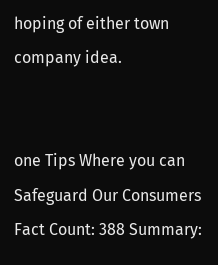hoping of either town company idea.


one Tips Where you can Safeguard Our Consumers Fact Count: 388 Summary: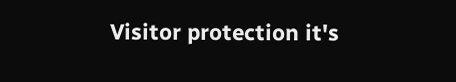Visitor protection it's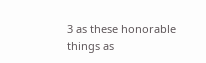3 as these honorable things as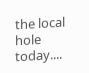the local hole today....